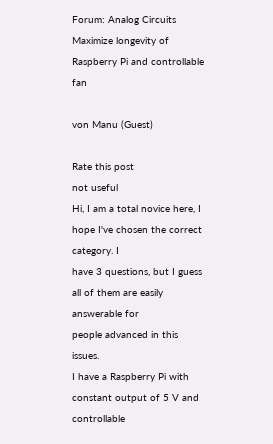Forum: Analog Circuits Maximize longevity of Raspberry Pi and controllable fan

von Manu (Guest)

Rate this post
not useful
Hi, I am a total novice here, I hope I've chosen the correct category. I
have 3 questions, but I guess all of them are easily answerable for
people advanced in this issues.
I have a Raspberry Pi with constant output of 5 V and controllable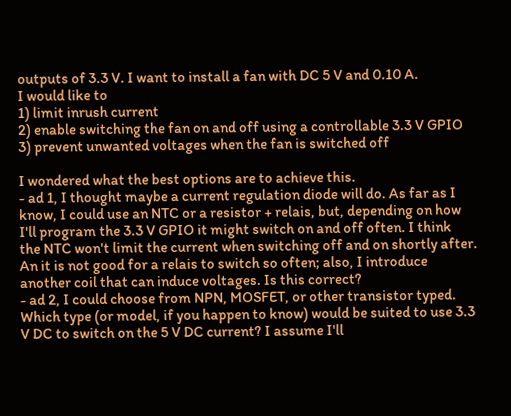outputs of 3.3 V. I want to install a fan with DC 5 V and 0.10 A.
I would like to
1) limit inrush current
2) enable switching the fan on and off using a controllable 3.3 V GPIO
3) prevent unwanted voltages when the fan is switched off

I wondered what the best options are to achieve this.
- ad 1, I thought maybe a current regulation diode will do. As far as I
know, I could use an NTC or a resistor + relais, but, depending on how
I'll program the 3.3 V GPIO it might switch on and off often. I think
the NTC won't limit the current when switching off and on shortly after.
An it is not good for a relais to switch so often; also, I introduce
another coil that can induce voltages. Is this correct?
- ad 2, I could choose from NPN, MOSFET, or other transistor typed.
Which type (or model, if you happen to know) would be suited to use 3.3
V DC to switch on the 5 V DC current? I assume I'll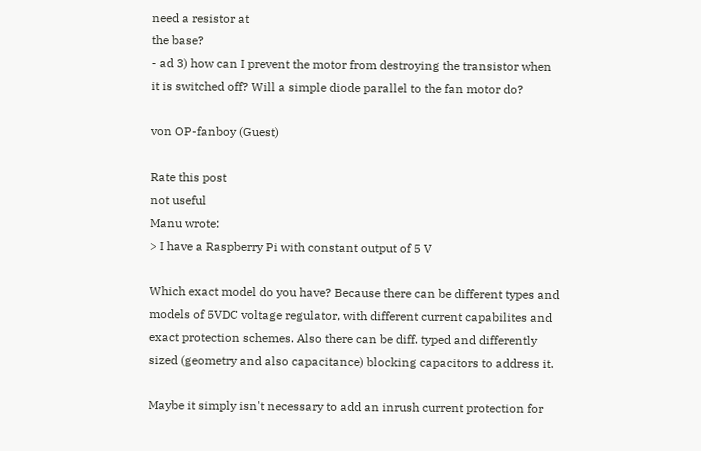need a resistor at
the base?
- ad 3) how can I prevent the motor from destroying the transistor when
it is switched off? Will a simple diode parallel to the fan motor do?

von OP-fanboy (Guest)

Rate this post
not useful
Manu wrote:
> I have a Raspberry Pi with constant output of 5 V

Which exact model do you have? Because there can be different types and
models of 5VDC voltage regulator, with different current capabilites and
exact protection schemes. Also there can be diff. typed and differently
sized (geometry and also capacitance) blocking capacitors to address it.

Maybe it simply isn't necessary to add an inrush current protection for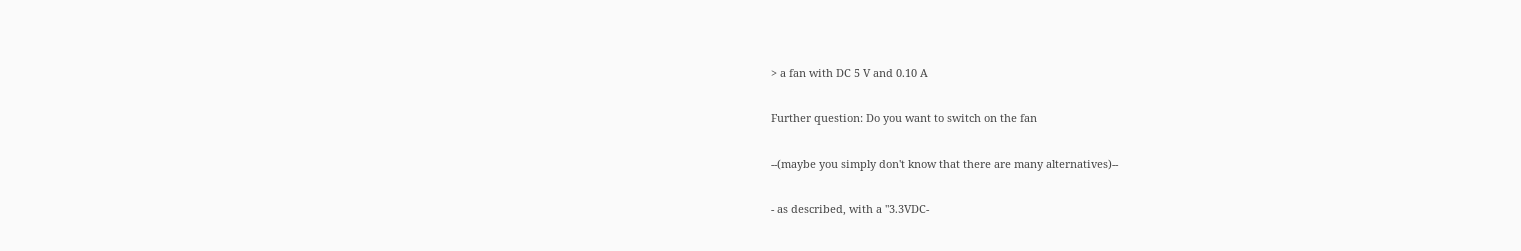> a fan with DC 5 V and 0.10 A

Further question: Do you want to switch on the fan

--(maybe you simply don't know that there are many alternatives)--

- as described, with a "3.3VDC-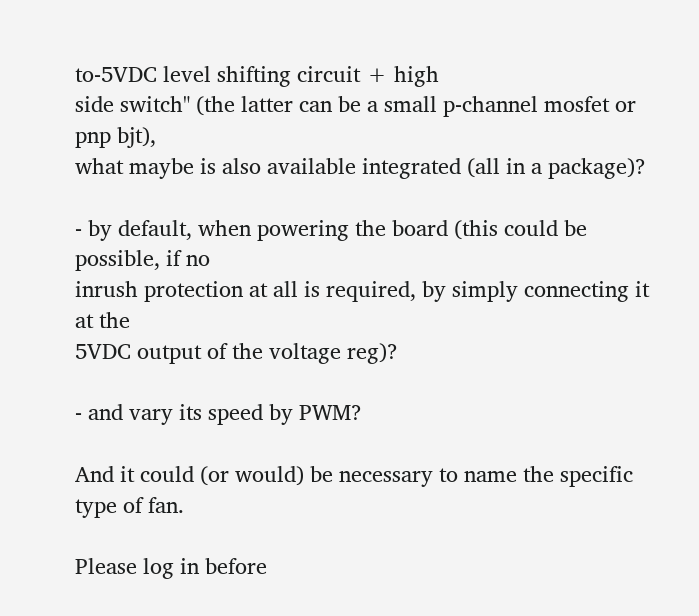to-5VDC level shifting circuit + high
side switch" (the latter can be a small p-channel mosfet or pnp bjt),
what maybe is also available integrated (all in a package)?

- by default, when powering the board (this could be possible, if no
inrush protection at all is required, by simply connecting it at the
5VDC output of the voltage reg)?

- and vary its speed by PWM?

And it could (or would) be necessary to name the specific type of fan.

Please log in before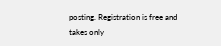posting. Registration is free and takes only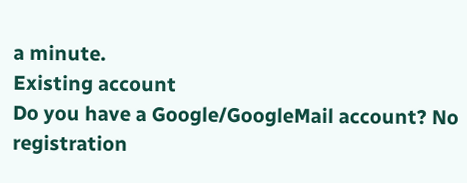a minute.
Existing account
Do you have a Google/GoogleMail account? No registration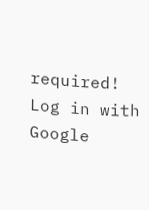required!
Log in with Google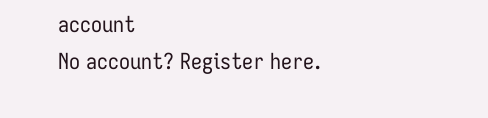account
No account? Register here.